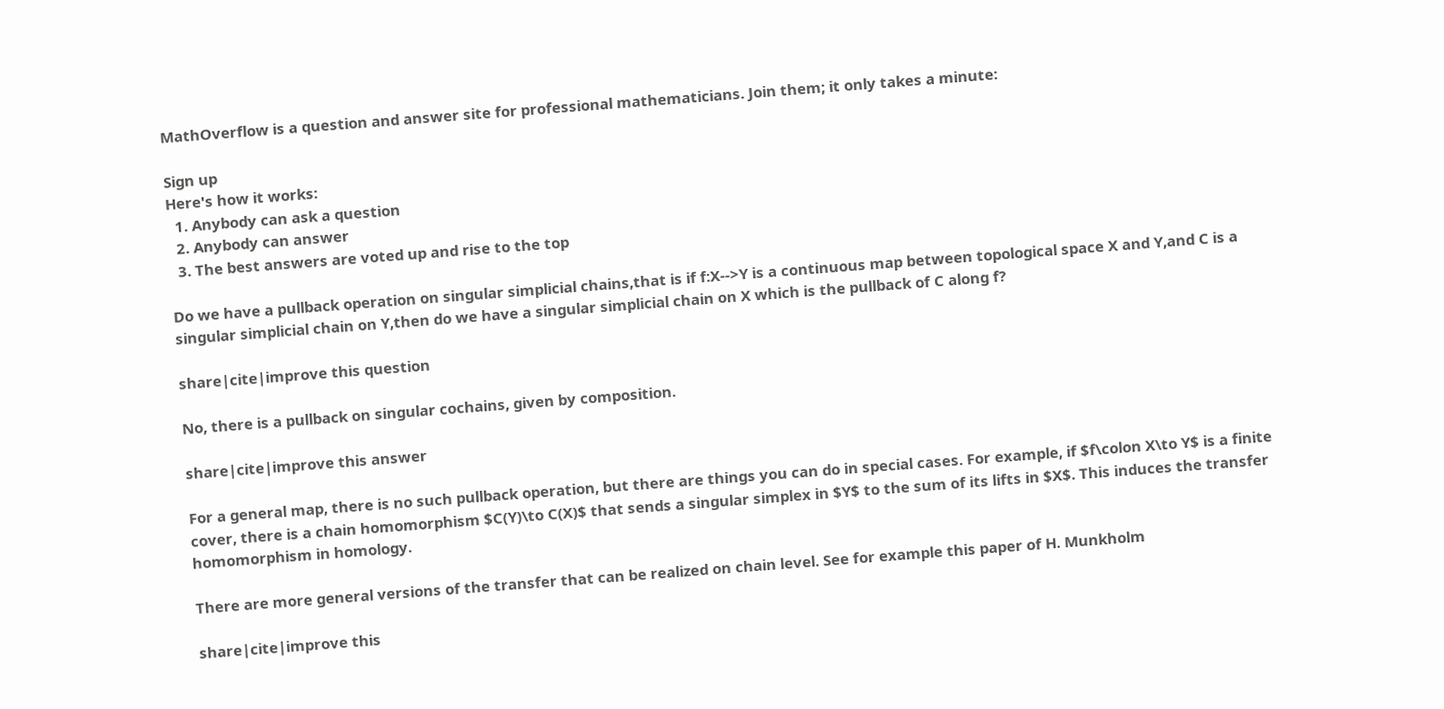MathOverflow is a question and answer site for professional mathematicians. Join them; it only takes a minute:

Sign up
Here's how it works:
  1. Anybody can ask a question
  2. Anybody can answer
  3. The best answers are voted up and rise to the top

Do we have a pullback operation on singular simplicial chains,that is if f:X-->Y is a continuous map between topological space X and Y,and C is a singular simplicial chain on Y,then do we have a singular simplicial chain on X which is the pullback of C along f?

share|cite|improve this question

No, there is a pullback on singular cochains, given by composition.

share|cite|improve this answer

For a general map, there is no such pullback operation, but there are things you can do in special cases. For example, if $f\colon X\to Y$ is a finite cover, there is a chain homomorphism $C(Y)\to C(X)$ that sends a singular simplex in $Y$ to the sum of its lifts in $X$. This induces the transfer homomorphism in homology.

There are more general versions of the transfer that can be realized on chain level. See for example this paper of H. Munkholm

share|cite|improve this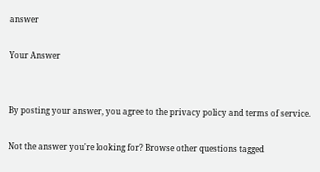answer

Your Answer


By posting your answer, you agree to the privacy policy and terms of service.

Not the answer you're looking for? Browse other questions tagged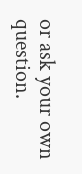or ask your own question.